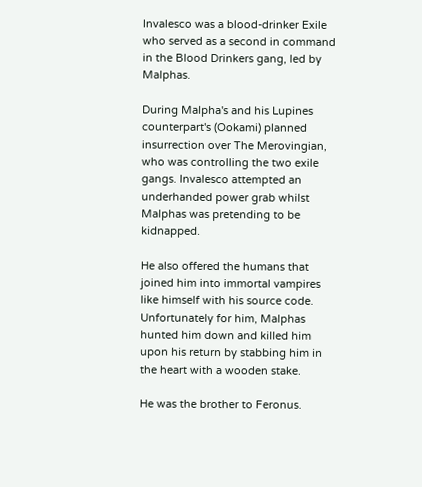Invalesco was a blood-drinker Exile who served as a second in command in the Blood Drinkers gang, led by Malphas.

During Malpha's and his Lupines counterpart's (Ookami) planned insurrection over The Merovingian, who was controlling the two exile gangs. Invalesco attempted an underhanded power grab whilst Malphas was pretending to be kidnapped.

He also offered the humans that joined him into immortal vampires like himself with his source code. Unfortunately for him, Malphas hunted him down and killed him upon his return by stabbing him in the heart with a wooden stake.

He was the brother to Feronus.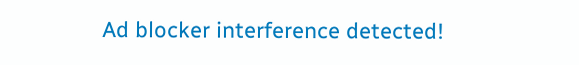Ad blocker interference detected!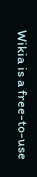Wikia is a free-to-use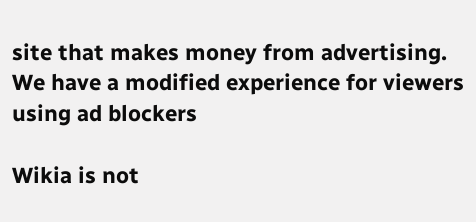site that makes money from advertising. We have a modified experience for viewers using ad blockers

Wikia is not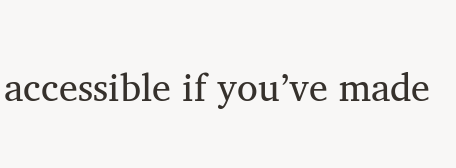accessible if you’ve made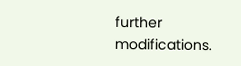further modifications.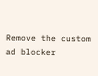Remove the custom ad blocker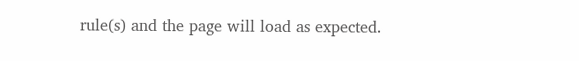rule(s) and the page will load as expected.